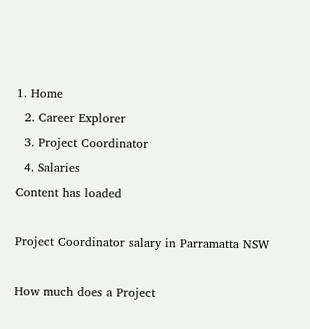1. Home
  2. Career Explorer
  3. Project Coordinator
  4. Salaries
Content has loaded

Project Coordinator salary in Parramatta NSW

How much does a Project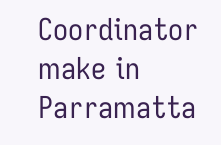Coordinator make in Parramatta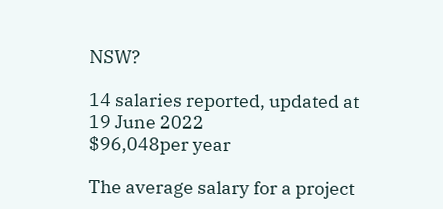NSW?

14 salaries reported, updated at 19 June 2022
$96,048per year

The average salary for a project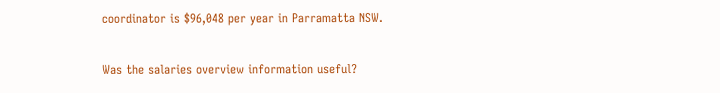coordinator is $96,048 per year in Parramatta NSW.

Was the salaries overview information useful?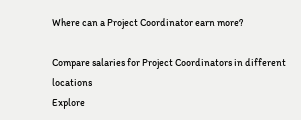Where can a Project Coordinator earn more?

Compare salaries for Project Coordinators in different locations
Explore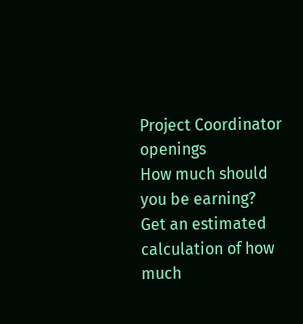Project Coordinator openings
How much should you be earning?
Get an estimated calculation of how much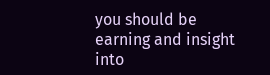you should be earning and insight into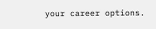your career options.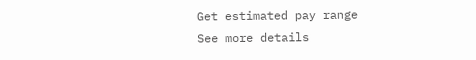Get estimated pay range
See more details